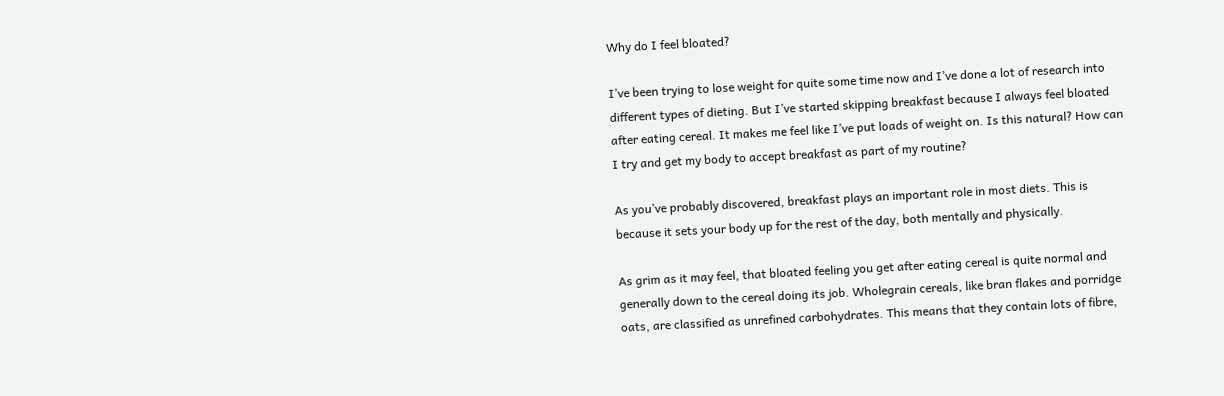Why do I feel bloated?

I’ve been trying to lose weight for quite some time now and I’ve done a lot of research into different types of dieting. But I’ve started skipping breakfast because I always feel bloated after eating cereal. It makes me feel like I’ve put loads of weight on. Is this natural? How can I try and get my body to accept breakfast as part of my routine?

As you’ve probably discovered, breakfast plays an important role in most diets. This is because it sets your body up for the rest of the day, both mentally and physically.

As grim as it may feel, that bloated feeling you get after eating cereal is quite normal and generally down to the cereal doing its job. Wholegrain cereals, like bran flakes and porridge oats, are classified as unrefined carbohydrates. This means that they contain lots of fibre,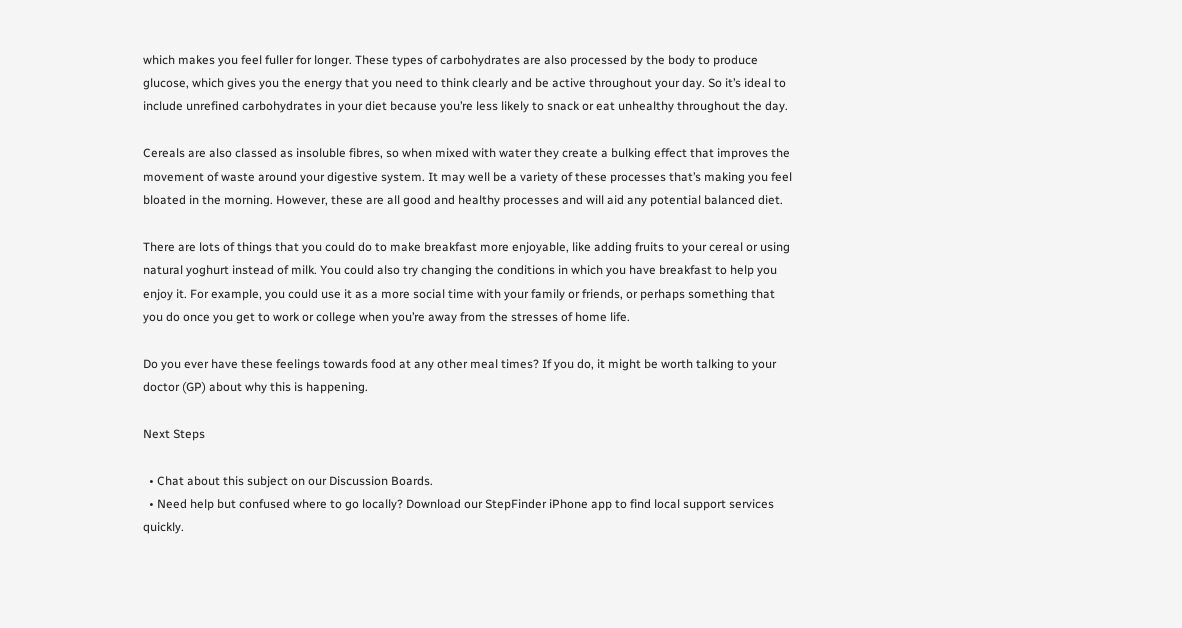which makes you feel fuller for longer. These types of carbohydrates are also processed by the body to produce glucose, which gives you the energy that you need to think clearly and be active throughout your day. So it’s ideal to include unrefined carbohydrates in your diet because you’re less likely to snack or eat unhealthy throughout the day.

Cereals are also classed as insoluble fibres, so when mixed with water they create a bulking effect that improves the movement of waste around your digestive system. It may well be a variety of these processes that’s making you feel bloated in the morning. However, these are all good and healthy processes and will aid any potential balanced diet.

There are lots of things that you could do to make breakfast more enjoyable, like adding fruits to your cereal or using natural yoghurt instead of milk. You could also try changing the conditions in which you have breakfast to help you enjoy it. For example, you could use it as a more social time with your family or friends, or perhaps something that you do once you get to work or college when you’re away from the stresses of home life.

Do you ever have these feelings towards food at any other meal times? If you do, it might be worth talking to your doctor (GP) about why this is happening.

Next Steps

  • Chat about this subject on our Discussion Boards.
  • Need help but confused where to go locally? Download our StepFinder iPhone app to find local support services quickly.